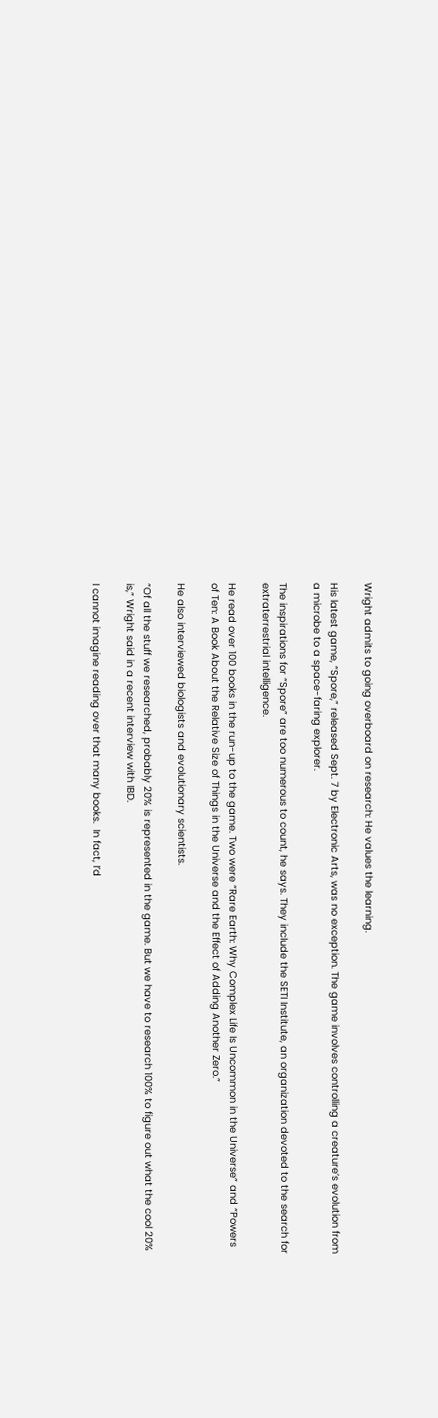Wright admits to going overboard on research: He values the learning.

His latest game, “Spore,” released Sept. 7 by Electronic Arts, was no exception. The game involves controlling a creature’s evolution from a microbe to a space-faring explorer.

The inspirations for “Spore” are too numerous to count, he says. They include the SETI Institute, an organization devoted to the search for extraterrestrial intelligence.

He read over 100 books in the run-up to the game. Two were “Rare Earth: Why Complex Life Is Uncommon in the Universe” and “Powers of Ten: A Book About the Relative Size of Things in the Universe and the Effect of Adding Another Zero.”

He also interviewed biologists and evolutionary scientists.

“Of all the stuff we researched, probably 20% is represented in the game. But we have to research 100% to figure out what the cool 20% is,” Wright said in a recent interview with IBD.

I cannot imagine reading over that many books.  In fact, I’d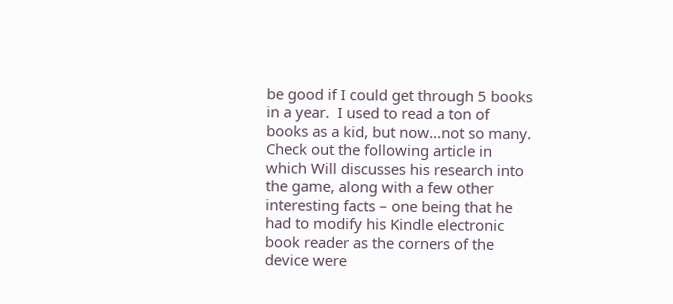be good if I could get through 5 books in a year.  I used to read a ton of books as a kid, but now…not so many.  Check out the following article in which Will discusses his research into the game, along with a few other interesting facts – one being that he had to modify his Kindle electronic book reader as the corners of the device were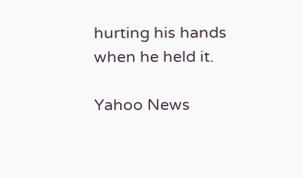hurting his hands when he held it.

Yahoo News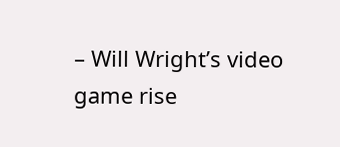– Will Wright’s video game rise